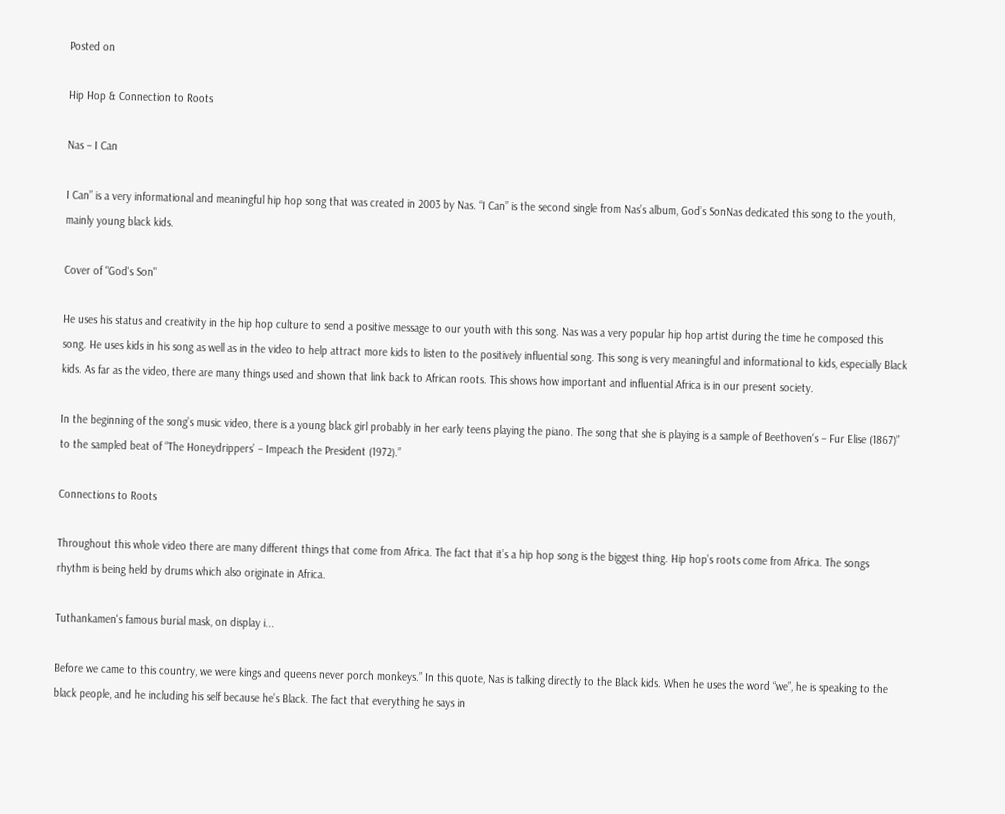Posted on

Hip Hop & Connection to Roots

Nas – I Can

I Can” is a very informational and meaningful hip hop song that was created in 2003 by Nas. “I Can” is the second single from Nas’s album, God’s SonNas dedicated this song to the youth, mainly young black kids.

Cover of "God's Son"

He uses his status and creativity in the hip hop culture to send a positive message to our youth with this song. Nas was a very popular hip hop artist during the time he composed this song. He uses kids in his song as well as in the video to help attract more kids to listen to the positively influential song. This song is very meaningful and informational to kids, especially Black kids. As far as the video, there are many things used and shown that link back to African roots. This shows how important and influential Africa is in our present society.

In the beginning of the song’s music video, there is a young black girl probably in her early teens playing the piano. The song that she is playing is a sample of Beethoven‘s – Fur Elise (1867)” to the sampled beat of “The Honeydrippers’ – Impeach the President (1972).”

Connections to Roots

Throughout this whole video there are many different things that come from Africa. The fact that it’s a hip hop song is the biggest thing. Hip hop’s roots come from Africa. The songs rhythm is being held by drums which also originate in Africa.

Tuthankamen's famous burial mask, on display i...

Before we came to this country, we were kings and queens never porch monkeys.” In this quote, Nas is talking directly to the Black kids. When he uses the word “we”, he is speaking to the black people, and he including his self because he’s Black. The fact that everything he says in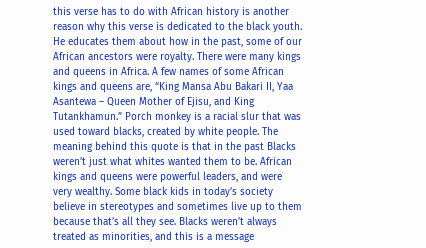this verse has to do with African history is another reason why this verse is dedicated to the black youth. He educates them about how in the past, some of our African ancestors were royalty. There were many kings and queens in Africa. A few names of some African kings and queens are, “King Mansa Abu Bakari II, Yaa Asantewa – Queen Mother of Ejisu, and King Tutankhamun.” Porch monkey is a racial slur that was used toward blacks, created by white people. The meaning behind this quote is that in the past Blacks weren’t just what whites wanted them to be. African kings and queens were powerful leaders, and were very wealthy. Some black kids in today’s society believe in stereotypes and sometimes live up to them because that’s all they see. Blacks weren’t always treated as minorities, and this is a message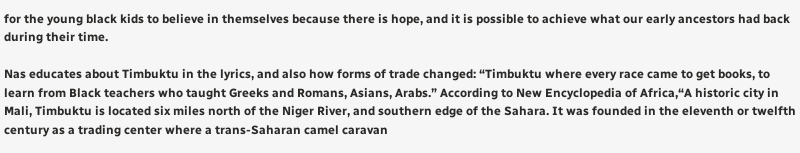for the young black kids to believe in themselves because there is hope, and it is possible to achieve what our early ancestors had back during their time.

Nas educates about Timbuktu in the lyrics, and also how forms of trade changed: “Timbuktu where every race came to get books, to learn from Black teachers who taught Greeks and Romans, Asians, Arabs.” According to New Encyclopedia of Africa,“A historic city in Mali, Timbuktu is located six miles north of the Niger River, and southern edge of the Sahara. It was founded in the eleventh or twelfth century as a trading center where a trans-Saharan camel caravan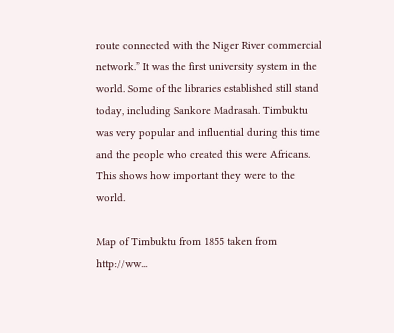route connected with the Niger River commercial network.” It was the first university system in the world. Some of the libraries established still stand today, including Sankore Madrasah. Timbuktu was very popular and influential during this time and the people who created this were Africans. This shows how important they were to the world.

Map of Timbuktu from 1855 taken from http://ww...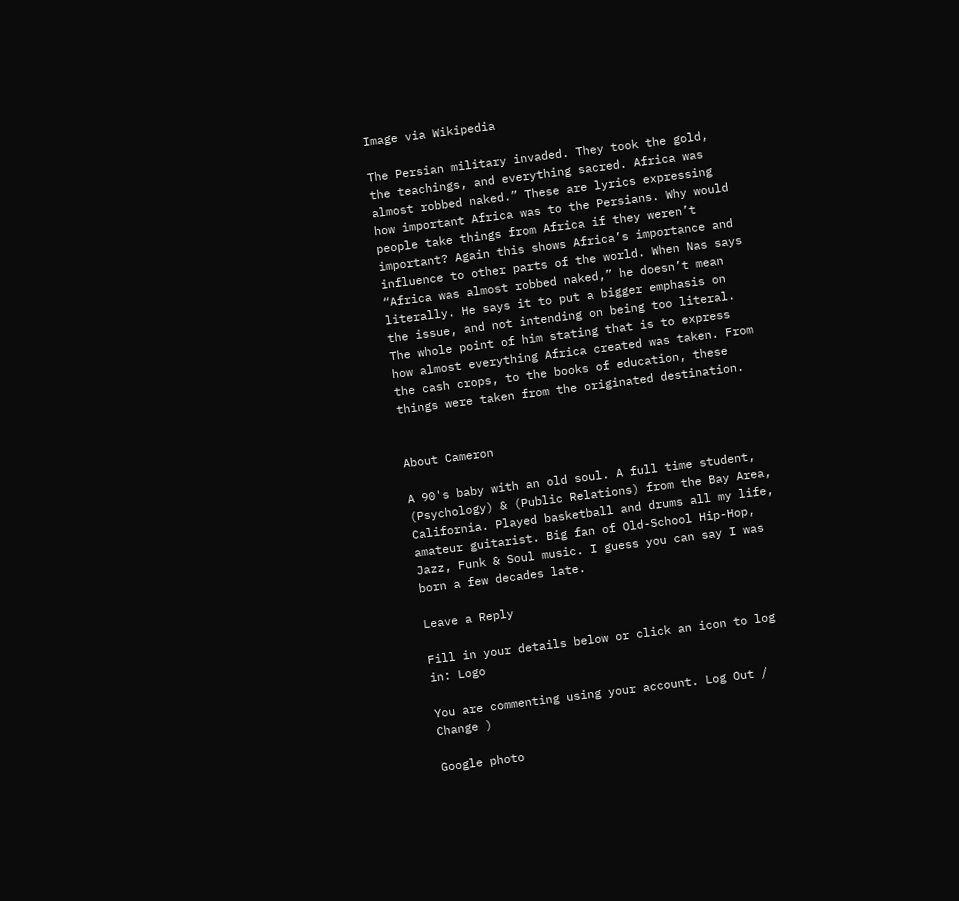Image via Wikipedia

The Persian military invaded. They took the gold, the teachings, and everything sacred. Africa was almost robbed naked.” These are lyrics expressing how important Africa was to the Persians. Why would people take things from Africa if they weren’t important? Again this shows Africa’s importance and influence to other parts of the world. When Nas says “Africa was almost robbed naked,” he doesn’t mean literally. He says it to put a bigger emphasis on the issue, and not intending on being too literal. The whole point of him stating that is to express how almost everything Africa created was taken. From the cash crops, to the books of education, these things were taken from the originated destination.


About Cameron

A 90's baby with an old soul. A full time student, (Psychology) & (Public Relations) from the Bay Area, California. Played basketball and drums all my life, amateur guitarist. Big fan of Old-School Hip-Hop, Jazz, Funk & Soul music. I guess you can say I was born a few decades late.

Leave a Reply

Fill in your details below or click an icon to log in: Logo

You are commenting using your account. Log Out /  Change )

Google photo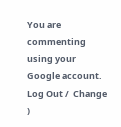You are commenting using your Google account. Log Out /  Change )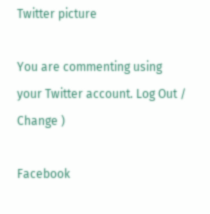Twitter picture

You are commenting using your Twitter account. Log Out /  Change )

Facebook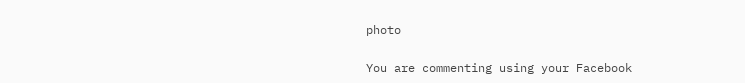photo

You are commenting using your Facebook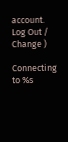account. Log Out /  Change )

Connecting to %s